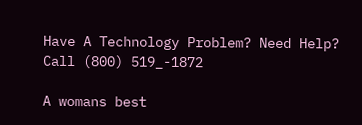Have A Technology Problem? Need Help? Call (800) 519_-1872

A womans best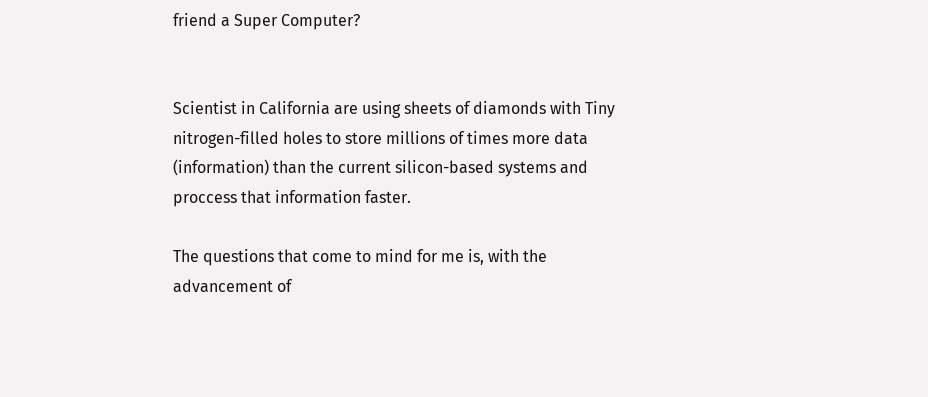friend a Super Computer?


Scientist in California are using sheets of diamonds with Tiny nitrogen-filled holes to store millions of times more data (information) than the current silicon-based systems and proccess that information faster.

The questions that come to mind for me is, with the advancement of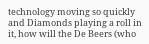technology moving so quickly and Diamonds playing a roll in it, how will the De Beers (who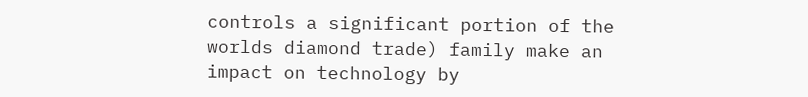controls a significant portion of the worlds diamond trade) family make an impact on technology by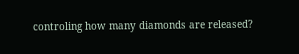controling how many diamonds are released?